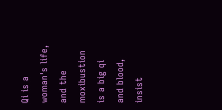Qi is a woman's life, and the moxibustion is a big qi and blood, insist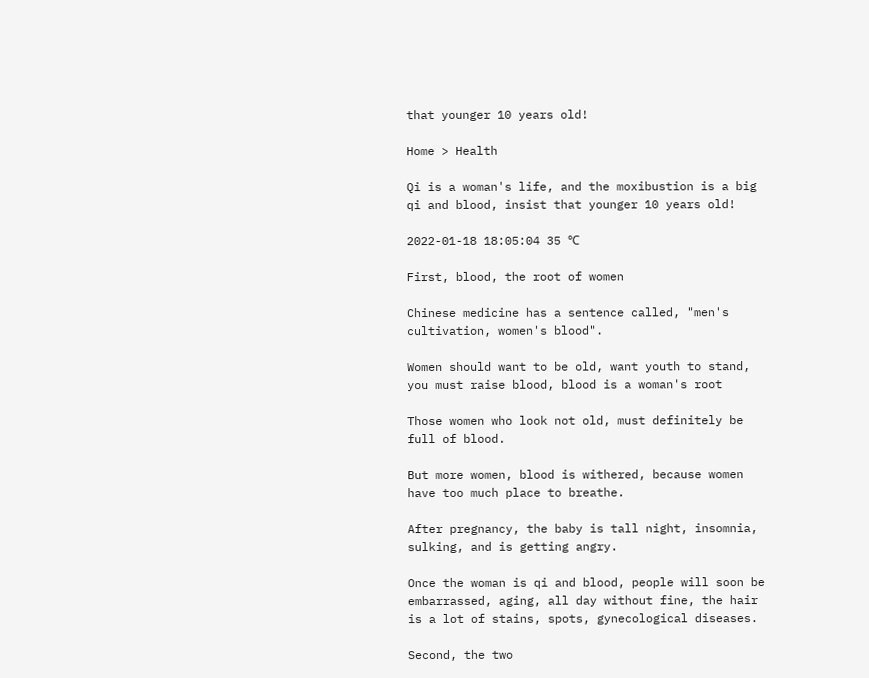that younger 10 years old!

Home > Health

Qi is a woman's life, and the moxibustion is a big qi and blood, insist that younger 10 years old!

2022-01-18 18:05:04 35 ℃

First, blood, the root of women

Chinese medicine has a sentence called, "men's cultivation, women's blood".

Women should want to be old, want youth to stand, you must raise blood, blood is a woman's root

Those women who look not old, must definitely be full of blood.

But more women, blood is withered, because women have too much place to breathe.

After pregnancy, the baby is tall night, insomnia, sulking, and is getting angry.

Once the woman is qi and blood, people will soon be embarrassed, aging, all day without fine, the hair is a lot of stains, spots, gynecological diseases.

Second, the two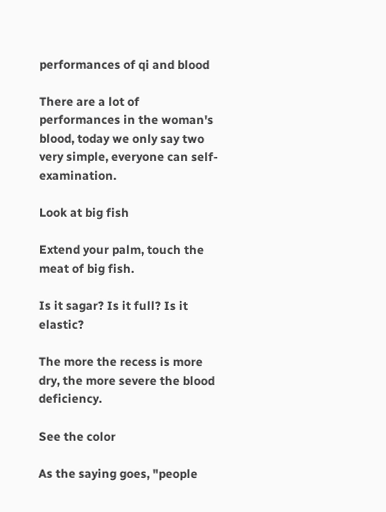performances of qi and blood

There are a lot of performances in the woman's blood, today we only say two very simple, everyone can self-examination.

Look at big fish

Extend your palm, touch the meat of big fish.

Is it sagar? Is it full? Is it elastic?

The more the recess is more dry, the more severe the blood deficiency.

See the color

As the saying goes, "people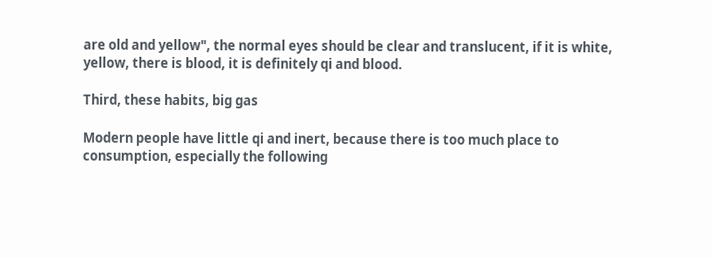are old and yellow", the normal eyes should be clear and translucent, if it is white, yellow, there is blood, it is definitely qi and blood.

Third, these habits, big gas

Modern people have little qi and inert, because there is too much place to consumption, especially the following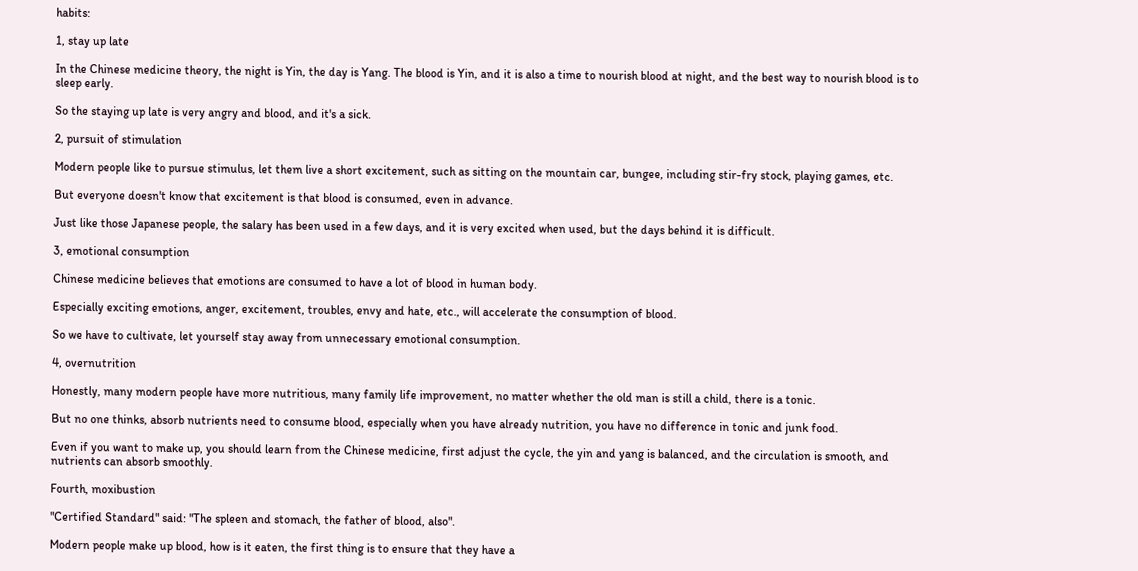habits:

1, stay up late

In the Chinese medicine theory, the night is Yin, the day is Yang. The blood is Yin, and it is also a time to nourish blood at night, and the best way to nourish blood is to sleep early.

So the staying up late is very angry and blood, and it's a sick.

2, pursuit of stimulation

Modern people like to pursue stimulus, let them live a short excitement, such as sitting on the mountain car, bungee, including stir-fry stock, playing games, etc.

But everyone doesn't know that excitement is that blood is consumed, even in advance.

Just like those Japanese people, the salary has been used in a few days, and it is very excited when used, but the days behind it is difficult.

3, emotional consumption

Chinese medicine believes that emotions are consumed to have a lot of blood in human body.

Especially exciting emotions, anger, excitement, troubles, envy and hate, etc., will accelerate the consumption of blood.

So we have to cultivate, let yourself stay away from unnecessary emotional consumption.

4, overnutrition

Honestly, many modern people have more nutritious, many family life improvement, no matter whether the old man is still a child, there is a tonic.

But no one thinks, absorb nutrients need to consume blood, especially when you have already nutrition, you have no difference in tonic and junk food.

Even if you want to make up, you should learn from the Chinese medicine, first adjust the cycle, the yin and yang is balanced, and the circulation is smooth, and nutrients can absorb smoothly.

Fourth, moxibustion

"Certified Standard" said: "The spleen and stomach, the father of blood, also".

Modern people make up blood, how is it eaten, the first thing is to ensure that they have a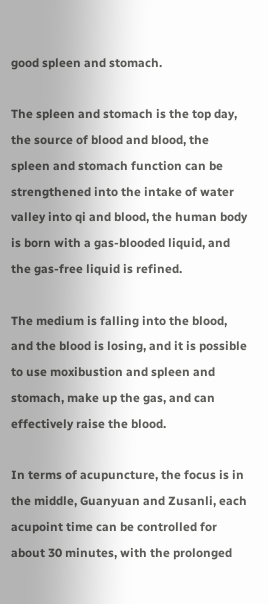good spleen and stomach.

The spleen and stomach is the top day, the source of blood and blood, the spleen and stomach function can be strengthened into the intake of water valley into qi and blood, the human body is born with a gas-blooded liquid, and the gas-free liquid is refined.

The medium is falling into the blood, and the blood is losing, and it is possible to use moxibustion and spleen and stomach, make up the gas, and can effectively raise the blood.

In terms of acupuncture, the focus is in the middle, Guanyuan and Zusanli, each acupoint time can be controlled for about 30 minutes, with the prolonged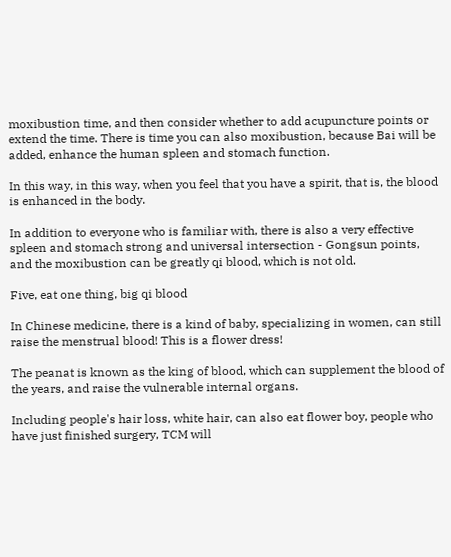moxibustion time, and then consider whether to add acupuncture points or extend the time. There is time you can also moxibustion, because Bai will be added, enhance the human spleen and stomach function.

In this way, in this way, when you feel that you have a spirit, that is, the blood is enhanced in the body.

In addition to everyone who is familiar with, there is also a very effective spleen and stomach strong and universal intersection - Gongsun points, and the moxibustion can be greatly qi blood, which is not old.

Five, eat one thing, big qi blood

In Chinese medicine, there is a kind of baby, specializing in women, can still raise the menstrual blood! This is a flower dress!

The peanat is known as the king of blood, which can supplement the blood of the years, and raise the vulnerable internal organs.

Including people's hair loss, white hair, can also eat flower boy, people who have just finished surgery, TCM will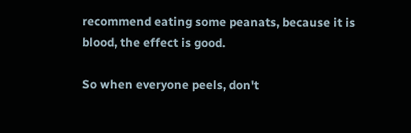recommend eating some peanats, because it is blood, the effect is good.

So when everyone peels, don't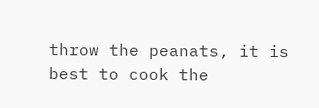throw the peanats, it is best to cook the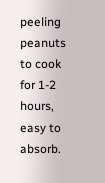peeling peanuts to cook for 1-2 hours, easy to absorb.